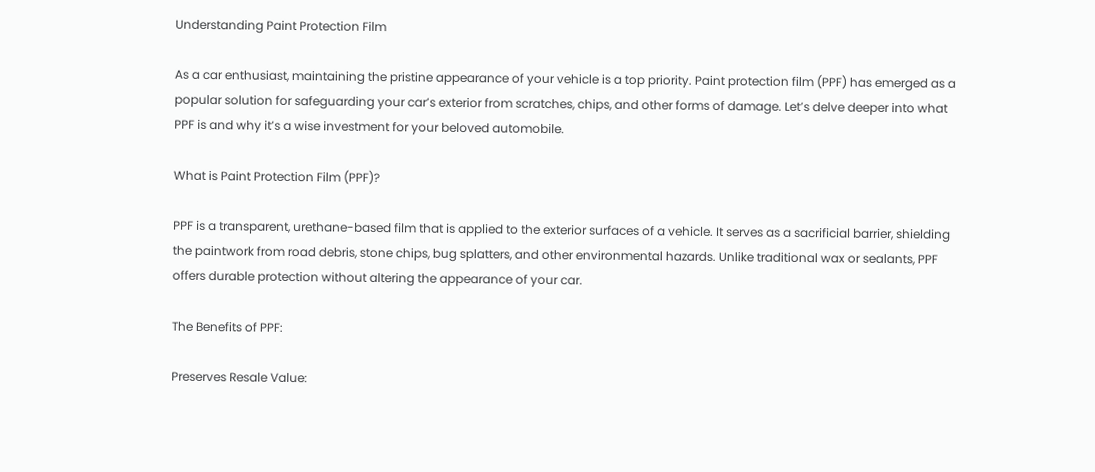Understanding Paint Protection Film

As a car enthusiast, maintaining the pristine appearance of your vehicle is a top priority. Paint protection film (PPF) has emerged as a popular solution for safeguarding your car’s exterior from scratches, chips, and other forms of damage. Let’s delve deeper into what PPF is and why it’s a wise investment for your beloved automobile.

What is Paint Protection Film (PPF)?

PPF is a transparent, urethane-based film that is applied to the exterior surfaces of a vehicle. It serves as a sacrificial barrier, shielding the paintwork from road debris, stone chips, bug splatters, and other environmental hazards. Unlike traditional wax or sealants, PPF offers durable protection without altering the appearance of your car.

The Benefits of PPF:

Preserves Resale Value: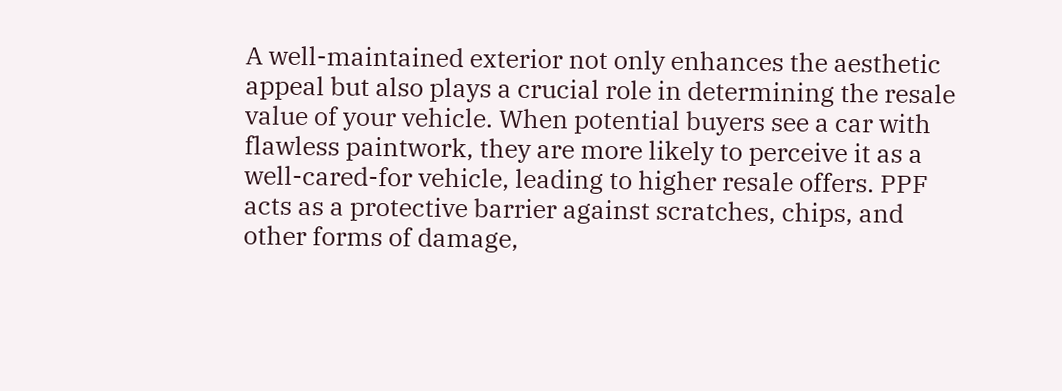A well-maintained exterior not only enhances the aesthetic appeal but also plays a crucial role in determining the resale value of your vehicle. When potential buyers see a car with flawless paintwork, they are more likely to perceive it as a well-cared-for vehicle, leading to higher resale offers. PPF acts as a protective barrier against scratches, chips, and other forms of damage,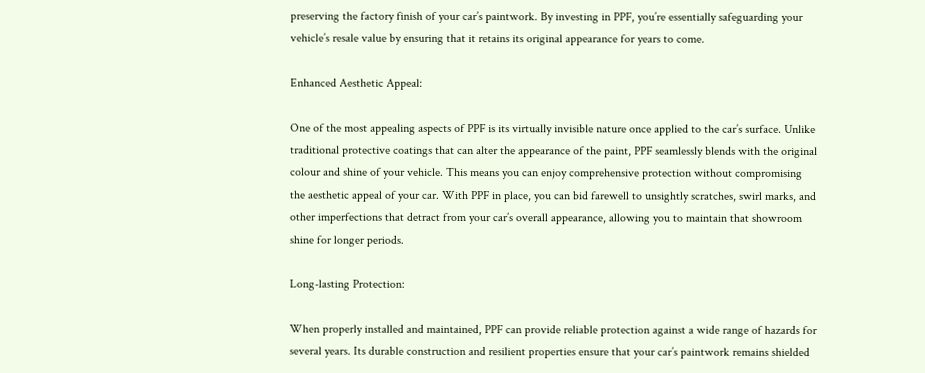preserving the factory finish of your car’s paintwork. By investing in PPF, you’re essentially safeguarding your vehicle’s resale value by ensuring that it retains its original appearance for years to come.

Enhanced Aesthetic Appeal:

One of the most appealing aspects of PPF is its virtually invisible nature once applied to the car’s surface. Unlike traditional protective coatings that can alter the appearance of the paint, PPF seamlessly blends with the original colour and shine of your vehicle. This means you can enjoy comprehensive protection without compromising the aesthetic appeal of your car. With PPF in place, you can bid farewell to unsightly scratches, swirl marks, and other imperfections that detract from your car’s overall appearance, allowing you to maintain that showroom shine for longer periods.

Long-lasting Protection:

When properly installed and maintained, PPF can provide reliable protection against a wide range of hazards for several years. Its durable construction and resilient properties ensure that your car’s paintwork remains shielded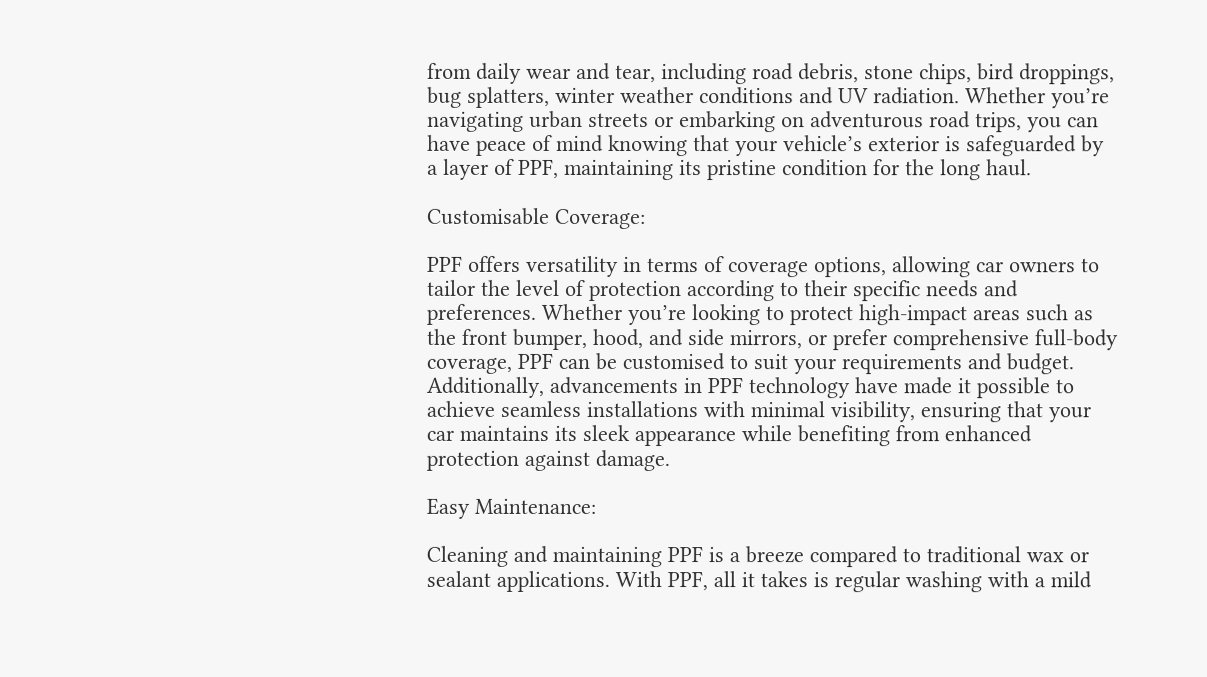from daily wear and tear, including road debris, stone chips, bird droppings, bug splatters, winter weather conditions and UV radiation. Whether you’re navigating urban streets or embarking on adventurous road trips, you can have peace of mind knowing that your vehicle’s exterior is safeguarded by a layer of PPF, maintaining its pristine condition for the long haul.

Customisable Coverage:

PPF offers versatility in terms of coverage options, allowing car owners to tailor the level of protection according to their specific needs and preferences. Whether you’re looking to protect high-impact areas such as the front bumper, hood, and side mirrors, or prefer comprehensive full-body coverage, PPF can be customised to suit your requirements and budget. Additionally, advancements in PPF technology have made it possible to achieve seamless installations with minimal visibility, ensuring that your car maintains its sleek appearance while benefiting from enhanced protection against damage.

Easy Maintenance:

Cleaning and maintaining PPF is a breeze compared to traditional wax or sealant applications. With PPF, all it takes is regular washing with a mild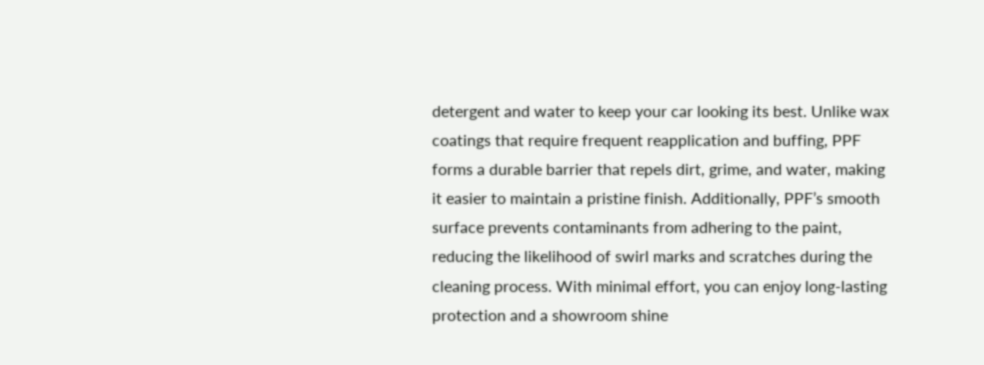detergent and water to keep your car looking its best. Unlike wax coatings that require frequent reapplication and buffing, PPF forms a durable barrier that repels dirt, grime, and water, making it easier to maintain a pristine finish. Additionally, PPF’s smooth surface prevents contaminants from adhering to the paint, reducing the likelihood of swirl marks and scratches during the cleaning process. With minimal effort, you can enjoy long-lasting protection and a showroom shine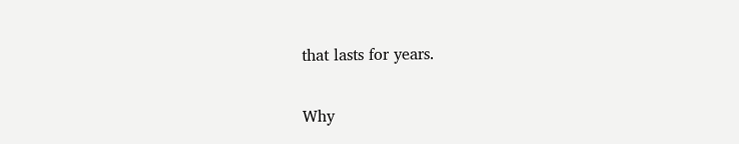that lasts for years.

Why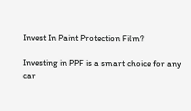Invest In Paint Protection Film?

Investing in PPF is a smart choice for any car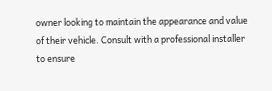owner looking to maintain the appearance and value of their vehicle. Consult with a professional installer to ensure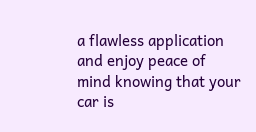a flawless application and enjoy peace of mind knowing that your car is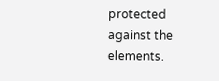protected against the elements.